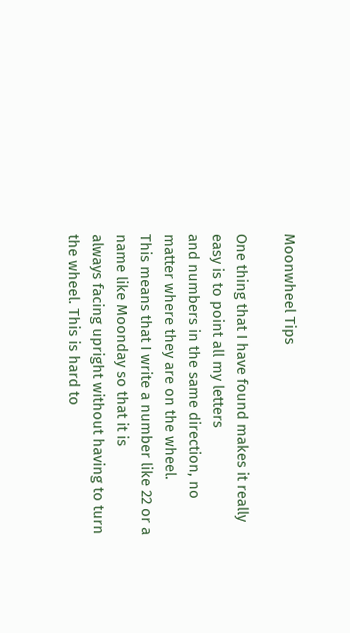Moonwheel Tips

One thing that I have found makes it really easy is to point all my letters
and numbers in the same direction, no matter where they are on the wheel.
This means that I write a number like 22 or a name like Moonday so that it is
always facing upright without having to turn the wheel. This is hard to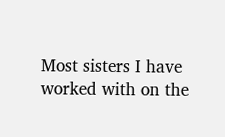Most sisters I have worked with on the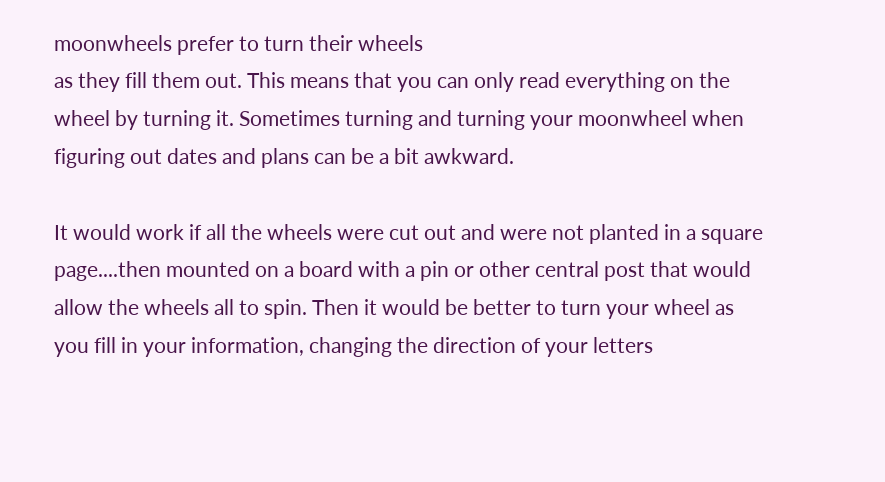moonwheels prefer to turn their wheels
as they fill them out. This means that you can only read everything on the
wheel by turning it. Sometimes turning and turning your moonwheel when
figuring out dates and plans can be a bit awkward.

It would work if all the wheels were cut out and were not planted in a square
page....then mounted on a board with a pin or other central post that would
allow the wheels all to spin. Then it would be better to turn your wheel as
you fill in your information, changing the direction of your letters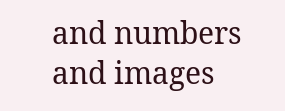and numbers
and images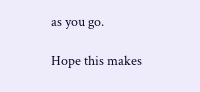as you go.

Hope this makes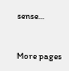sense...


More pages